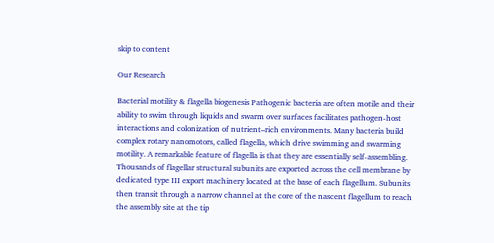skip to content

Our Research

Bacterial motility & flagella biogenesis Pathogenic bacteria are often motile and their ability to swim through liquids and swarm over surfaces facilitates pathogen-host interactions and colonization of nutrient–rich environments. Many bacteria build complex rotary nanomotors, called flagella, which drive swimming and swarming motility. A remarkable feature of flagella is that they are essentially self-assembling. Thousands of flagellar structural subunits are exported across the cell membrane by dedicated type III export machinery located at the base of each flagellum. Subunits then transit through a narrow channel at the core of the nascent flagellum to reach the assembly site at the tip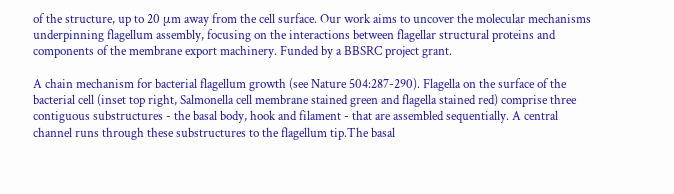of the structure, up to 20 μm away from the cell surface. Our work aims to uncover the molecular mechanisms underpinning flagellum assembly, focusing on the interactions between flagellar structural proteins and components of the membrane export machinery. Funded by a BBSRC project grant.

A chain mechanism for bacterial flagellum growth (see Nature 504:287-290). Flagella on the surface of the bacterial cell (inset top right, Salmonella cell membrane stained green and flagella stained red) comprise three contiguous substructures - the basal body, hook and filament - that are assembled sequentially. A central channel runs through these substructures to the flagellum tip.The basal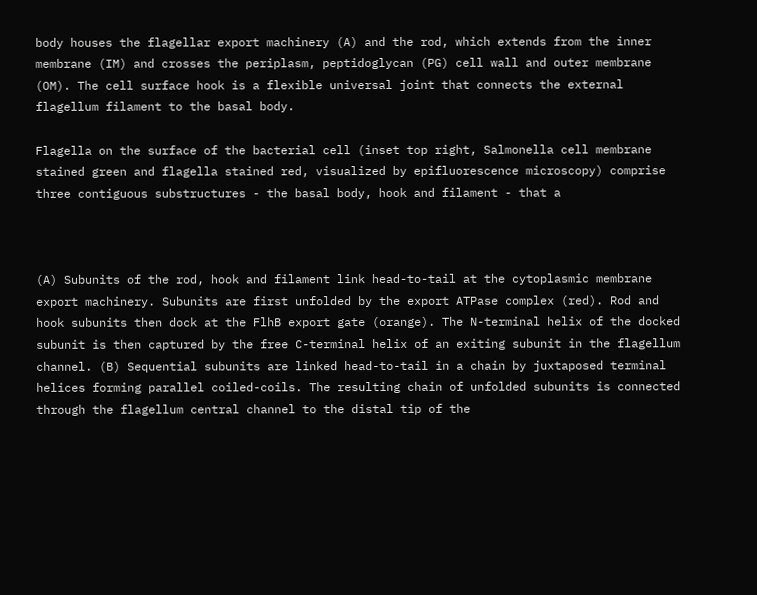body houses the flagellar export machinery (A) and the rod, which extends from the inner membrane (IM) and crosses the periplasm, peptidoglycan (PG) cell wall and outer membrane (OM). The cell surface hook is a flexible universal joint that connects the external flagellum filament to the basal body.

Flagella on the surface of the bacterial cell (inset top right, Salmonella cell membrane stained green and flagella stained red, visualized by epifluorescence microscopy) comprise three contiguous substructures - the basal body, hook and filament - that a



(A) Subunits of the rod, hook and filament link head-to-tail at the cytoplasmic membrane export machinery. Subunits are first unfolded by the export ATPase complex (red). Rod and hook subunits then dock at the FlhB export gate (orange). The N-terminal helix of the docked subunit is then captured by the free C-terminal helix of an exiting subunit in the flagellum channel. (B) Sequential subunits are linked head-to-tail in a chain by juxtaposed terminal helices forming parallel coiled-coils. The resulting chain of unfolded subunits is connected through the flagellum central channel to the distal tip of the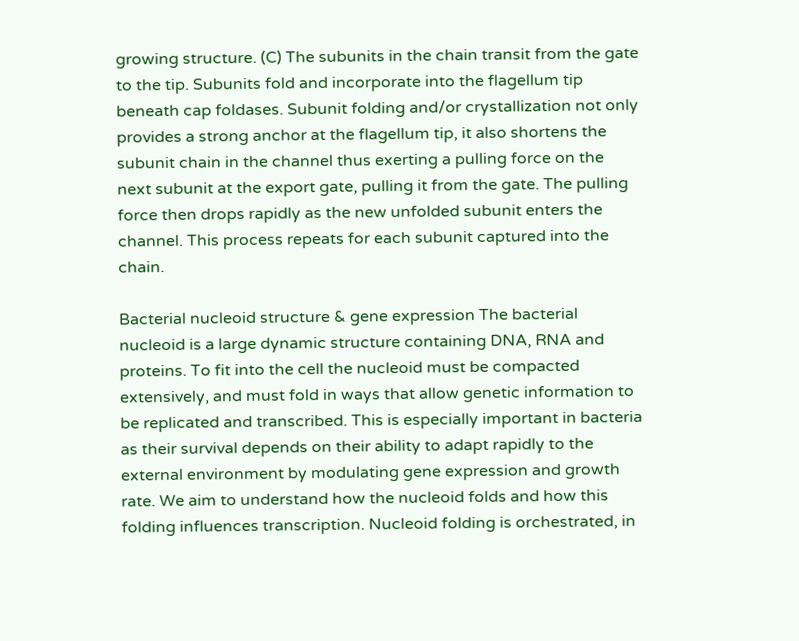growing structure. (C) The subunits in the chain transit from the gate to the tip. Subunits fold and incorporate into the flagellum tip beneath cap foldases. Subunit folding and/or crystallization not only provides a strong anchor at the flagellum tip, it also shortens the subunit chain in the channel thus exerting a pulling force on the next subunit at the export gate, pulling it from the gate. The pulling force then drops rapidly as the new unfolded subunit enters the channel. This process repeats for each subunit captured into the chain.

Bacterial nucleoid structure & gene expression The bacterial nucleoid is a large dynamic structure containing DNA, RNA and proteins. To fit into the cell the nucleoid must be compacted extensively, and must fold in ways that allow genetic information to be replicated and transcribed. This is especially important in bacteria as their survival depends on their ability to adapt rapidly to the external environment by modulating gene expression and growth rate. We aim to understand how the nucleoid folds and how this folding influences transcription. Nucleoid folding is orchestrated, in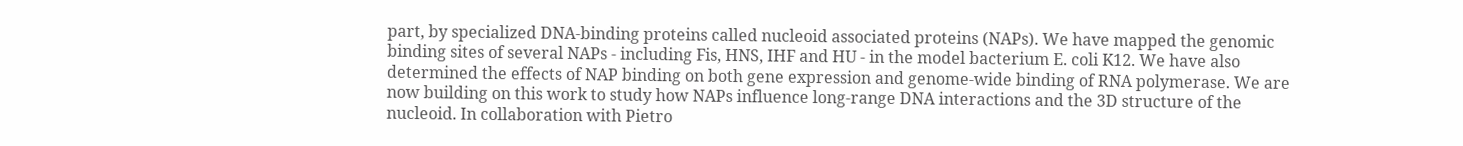part, by specialized DNA-binding proteins called nucleoid associated proteins (NAPs). We have mapped the genomic binding sites of several NAPs - including Fis, HNS, IHF and HU - in the model bacterium E. coli K12. We have also determined the effects of NAP binding on both gene expression and genome-wide binding of RNA polymerase. We are now building on this work to study how NAPs influence long-range DNA interactions and the 3D structure of the nucleoid. In collaboration with Pietro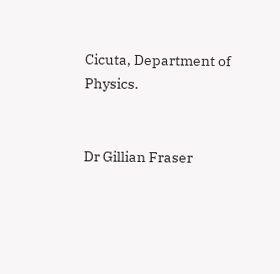Cicuta, Department of Physics.


Dr Gillian Fraser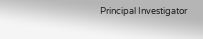Principal Investigator